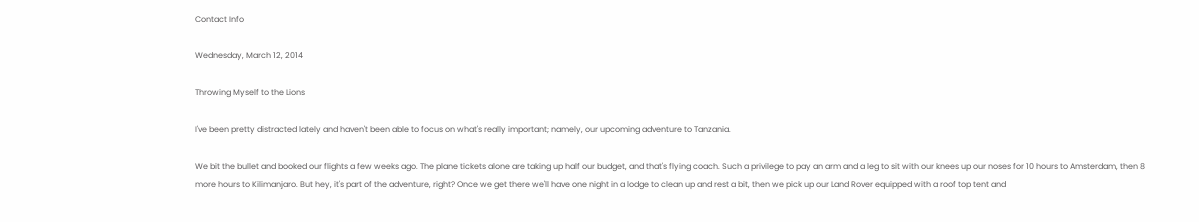Contact Info

Wednesday, March 12, 2014

Throwing Myself to the Lions

I've been pretty distracted lately and haven't been able to focus on what's really important; namely, our upcoming adventure to Tanzania.

We bit the bullet and booked our flights a few weeks ago. The plane tickets alone are taking up half our budget, and that's flying coach. Such a privilege to pay an arm and a leg to sit with our knees up our noses for 10 hours to Amsterdam, then 8 more hours to Kilimanjaro. But hey, it's part of the adventure, right? Once we get there we'll have one night in a lodge to clean up and rest a bit, then we pick up our Land Rover equipped with a roof top tent and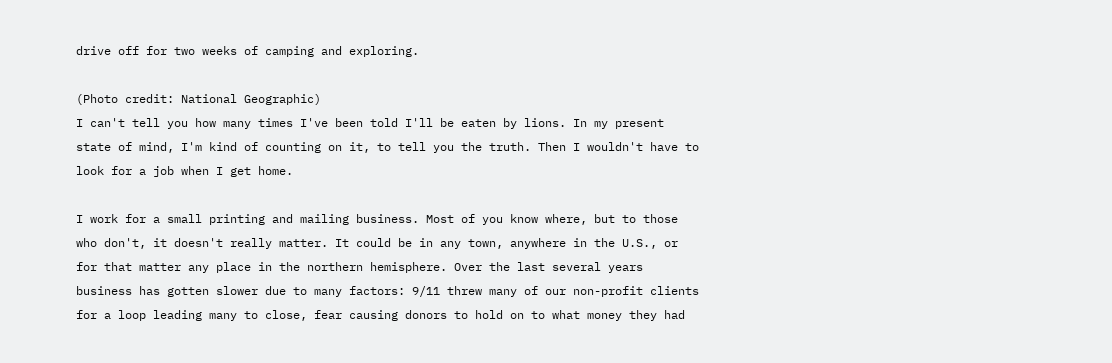drive off for two weeks of camping and exploring.

(Photo credit: National Geographic)
I can't tell you how many times I've been told I'll be eaten by lions. In my present state of mind, I'm kind of counting on it, to tell you the truth. Then I wouldn't have to look for a job when I get home.

I work for a small printing and mailing business. Most of you know where, but to those who don't, it doesn't really matter. It could be in any town, anywhere in the U.S., or for that matter any place in the northern hemisphere. Over the last several years business has gotten slower due to many factors: 9/11 threw many of our non-profit clients for a loop leading many to close, fear causing donors to hold on to what money they had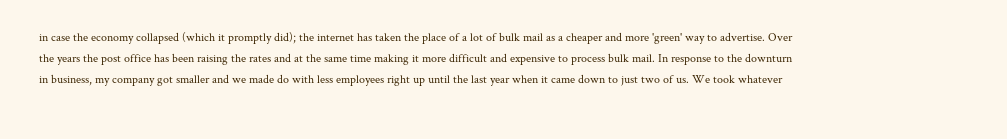in case the economy collapsed (which it promptly did); the internet has taken the place of a lot of bulk mail as a cheaper and more 'green' way to advertise. Over the years the post office has been raising the rates and at the same time making it more difficult and expensive to process bulk mail. In response to the downturn in business, my company got smaller and we made do with less employees right up until the last year when it came down to just two of us. We took whatever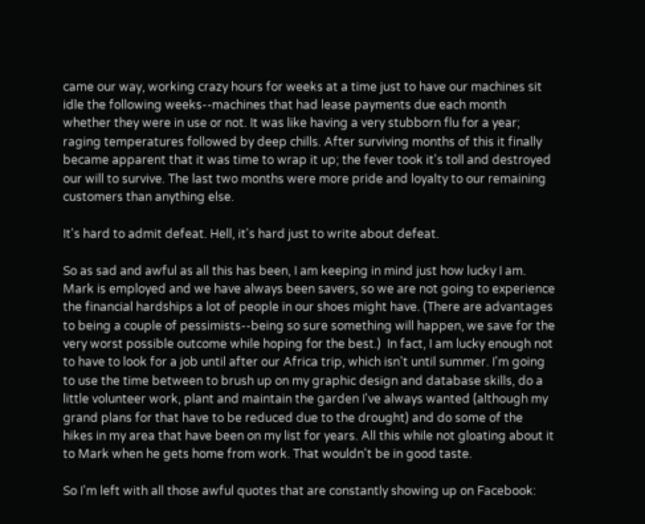came our way, working crazy hours for weeks at a time just to have our machines sit idle the following weeks--machines that had lease payments due each month whether they were in use or not. It was like having a very stubborn flu for a year; raging temperatures followed by deep chills. After surviving months of this it finally became apparent that it was time to wrap it up; the fever took it's toll and destroyed our will to survive. The last two months were more pride and loyalty to our remaining customers than anything else.

It's hard to admit defeat. Hell, it's hard just to write about defeat.

So as sad and awful as all this has been, I am keeping in mind just how lucky I am. Mark is employed and we have always been savers, so we are not going to experience the financial hardships a lot of people in our shoes might have. (There are advantages to being a couple of pessimists--being so sure something will happen, we save for the very worst possible outcome while hoping for the best.)  In fact, I am lucky enough not to have to look for a job until after our Africa trip, which isn't until summer. I'm going to use the time between to brush up on my graphic design and database skills, do a little volunteer work, plant and maintain the garden I've always wanted (although my grand plans for that have to be reduced due to the drought) and do some of the hikes in my area that have been on my list for years. All this while not gloating about it to Mark when he gets home from work. That wouldn't be in good taste.

So I'm left with all those awful quotes that are constantly showing up on Facebook: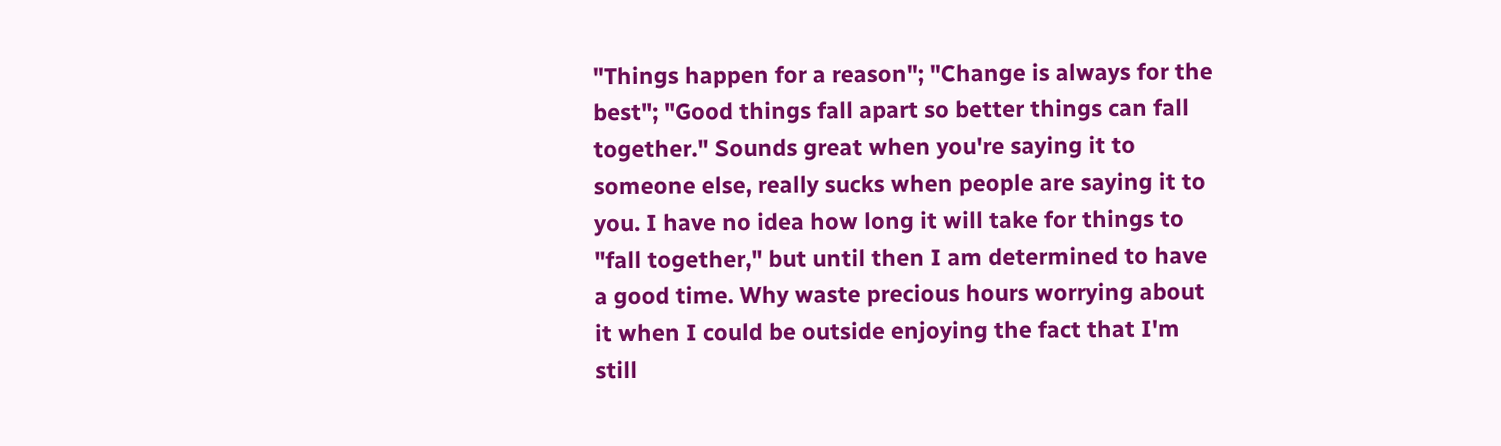"Things happen for a reason"; "Change is always for the best"; "Good things fall apart so better things can fall together." Sounds great when you're saying it to someone else, really sucks when people are saying it to you. I have no idea how long it will take for things to "fall together," but until then I am determined to have a good time. Why waste precious hours worrying about it when I could be outside enjoying the fact that I'm still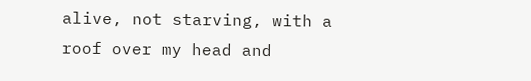alive, not starving, with a roof over my head and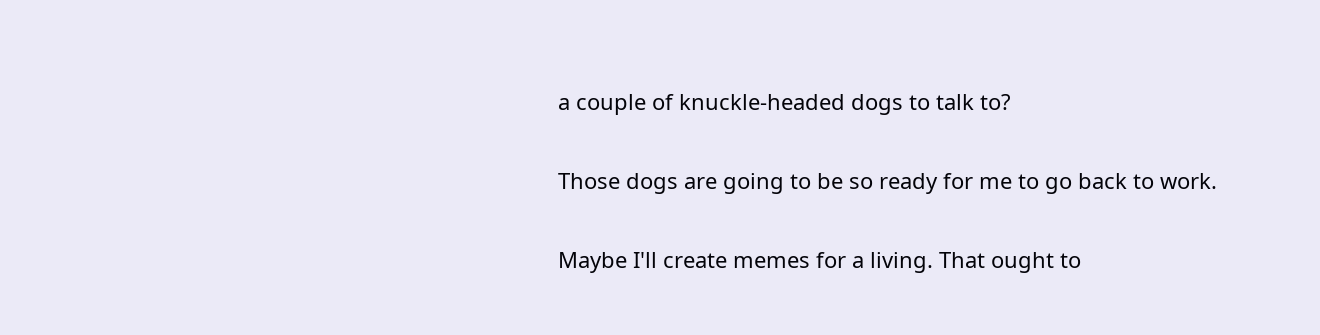a couple of knuckle-headed dogs to talk to?

Those dogs are going to be so ready for me to go back to work.

Maybe I'll create memes for a living. That ought to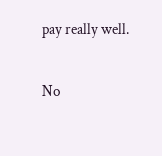pay really well.

No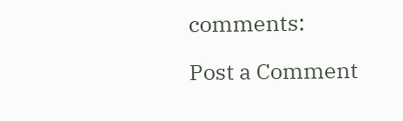comments:

Post a Comment